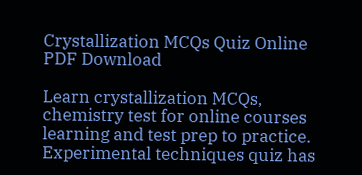Crystallization MCQs Quiz Online PDF Download

Learn crystallization MCQs, chemistry test for online courses learning and test prep to practice. Experimental techniques quiz has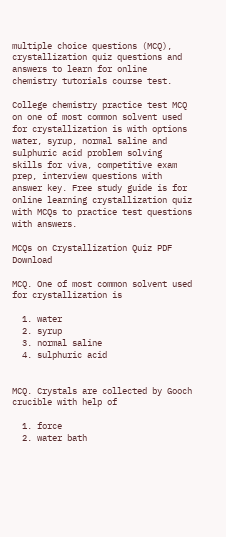multiple choice questions (MCQ), crystallization quiz questions and answers to learn for online chemistry tutorials course test.

College chemistry practice test MCQ on one of most common solvent used for crystallization is with options water, syrup, normal saline and sulphuric acid problem solving skills for viva, competitive exam prep, interview questions with answer key. Free study guide is for online learning crystallization quiz with MCQs to practice test questions with answers.

MCQs on Crystallization Quiz PDF Download

MCQ. One of most common solvent used for crystallization is

  1. water
  2. syrup
  3. normal saline
  4. sulphuric acid


MCQ. Crystals are collected by Gooch crucible with help of

  1. force
  2. water bath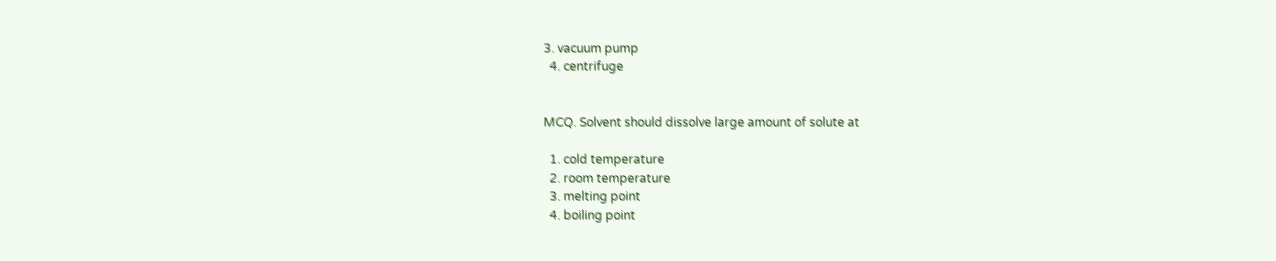3. vacuum pump
  4. centrifuge


MCQ. Solvent should dissolve large amount of solute at

  1. cold temperature
  2. room temperature
  3. melting point
  4. boiling point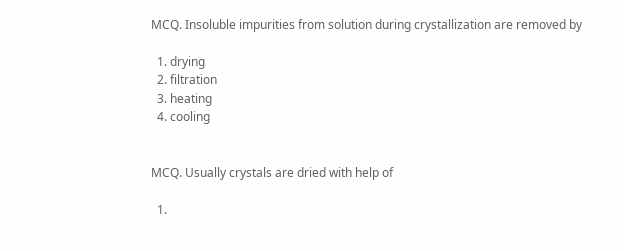MCQ. Insoluble impurities from solution during crystallization are removed by

  1. drying
  2. filtration
  3. heating
  4. cooling


MCQ. Usually crystals are dried with help of

  1.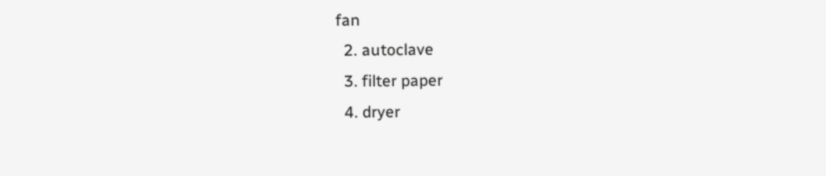fan
  2. autoclave
  3. filter paper
  4. dryer